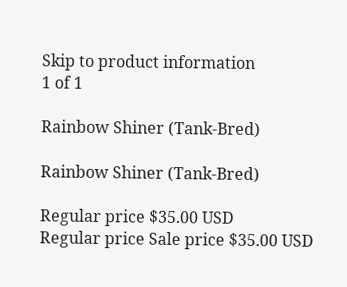Skip to product information
1 of 1

Rainbow Shiner (Tank-Bred)

Rainbow Shiner (Tank-Bred)

Regular price $35.00 USD
Regular price Sale price $35.00 USD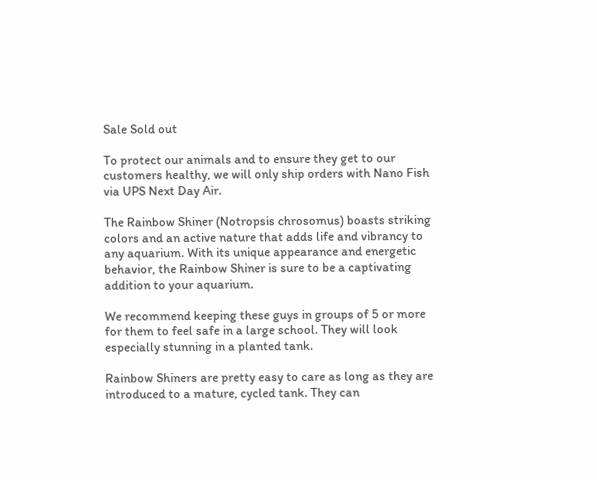Sale Sold out

To protect our animals and to ensure they get to our customers healthy, we will only ship orders with Nano Fish via UPS Next Day Air.

The Rainbow Shiner (Notropsis chrosomus) boasts striking colors and an active nature that adds life and vibrancy to any aquarium. With its unique appearance and energetic behavior, the Rainbow Shiner is sure to be a captivating addition to your aquarium.

We recommend keeping these guys in groups of 5 or more for them to feel safe in a large school. They will look especially stunning in a planted tank.

Rainbow Shiners are pretty easy to care as long as they are introduced to a mature, cycled tank. They can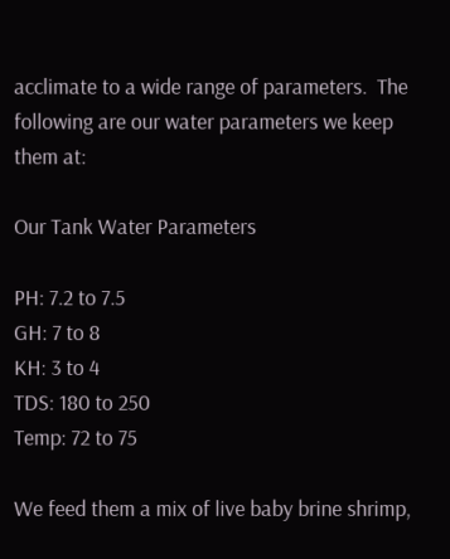acclimate to a wide range of parameters.  The following are our water parameters we keep them at:

Our Tank Water Parameters

PH: 7.2 to 7.5
GH: 7 to 8
KH: 3 to 4
TDS: 180 to 250
Temp: 72 to 75

We feed them a mix of live baby brine shrimp,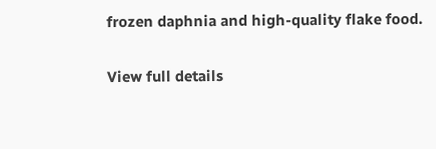frozen daphnia and high-quality flake food.

View full details